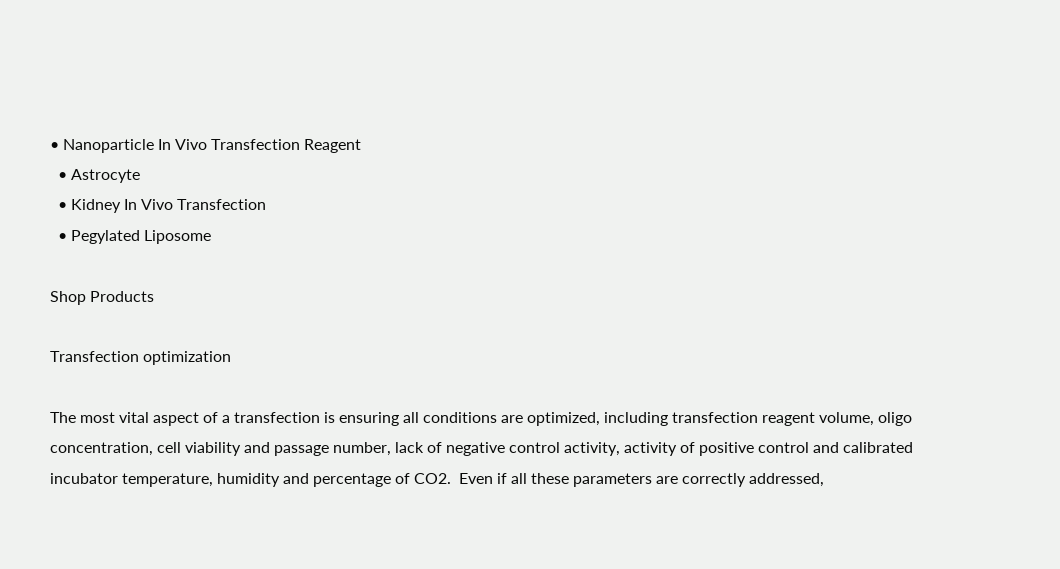• Nanoparticle In Vivo Transfection Reagent
  • Astrocyte
  • Kidney In Vivo Transfection
  • Pegylated Liposome

Shop Products

Transfection optimization

The most vital aspect of a transfection is ensuring all conditions are optimized, including transfection reagent volume, oligo concentration, cell viability and passage number, lack of negative control activity, activity of positive control and calibrated incubator temperature, humidity and percentage of CO2.  Even if all these parameters are correctly addressed,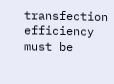transfection efficiency must be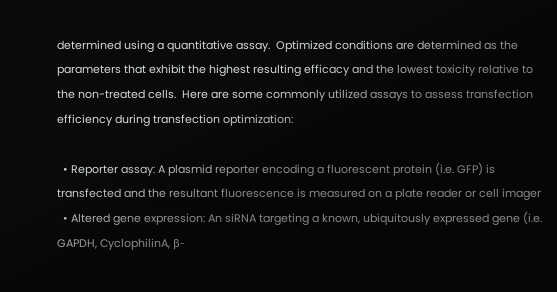determined using a quantitative assay.  Optimized conditions are determined as the parameters that exhibit the highest resulting efficacy and the lowest toxicity relative to the non-treated cells.  Here are some commonly utilized assays to assess transfection efficiency during transfection optimization:

  • Reporter assay: A plasmid reporter encoding a fluorescent protein (i.e. GFP) is transfected and the resultant fluorescence is measured on a plate reader or cell imager
  • Altered gene expression: An siRNA targeting a known, ubiquitously expressed gene (i.e. GAPDH, CyclophilinA, β-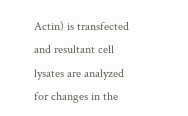Actin) is transfected and resultant cell lysates are analyzed for changes in the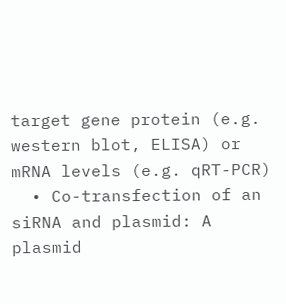target gene protein (e.g. western blot, ELISA) or mRNA levels (e.g. qRT-PCR)
  • Co-transfection of an siRNA and plasmid: A plasmid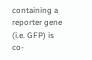containing a reporter gene (i.e. GFP) is co-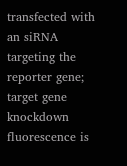transfected with an siRNA targeting the reporter gene; target gene knockdown fluorescence is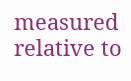measured relative to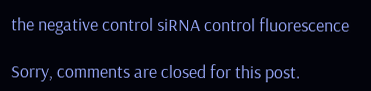the negative control siRNA control fluorescence

Sorry, comments are closed for this post.